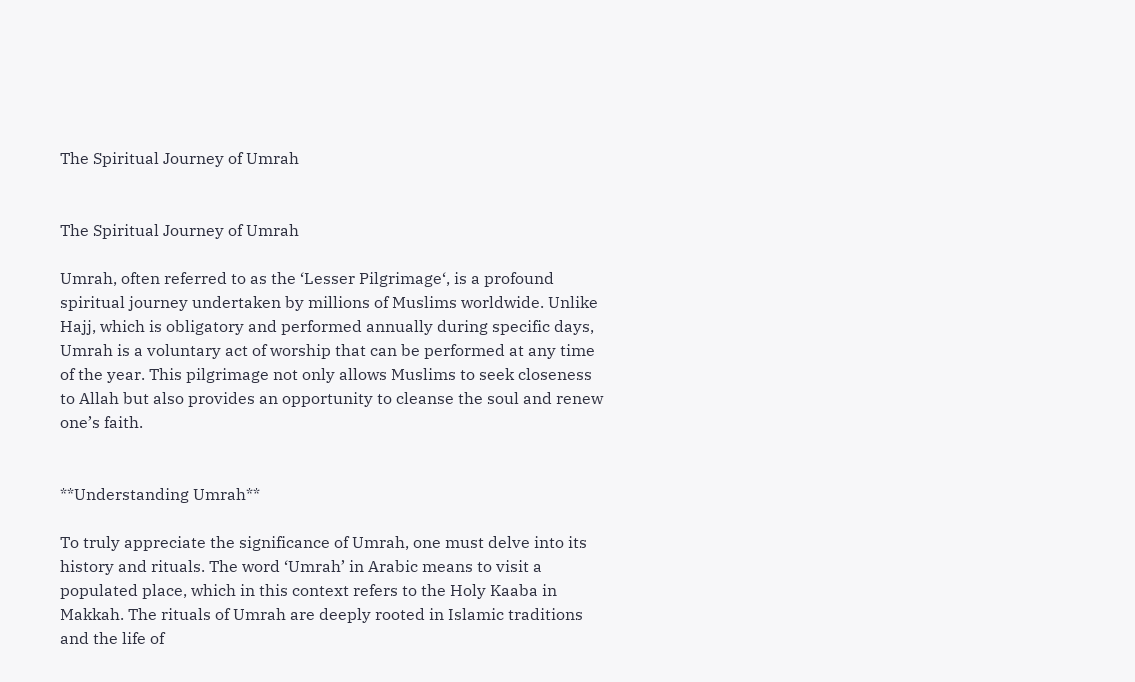The Spiritual Journey of Umrah


The Spiritual Journey of Umrah

Umrah, often referred to as the ‘Lesser Pilgrimage‘, is a profound spiritual journey undertaken by millions of Muslims worldwide. Unlike Hajj, which is obligatory and performed annually during specific days, Umrah is a voluntary act of worship that can be performed at any time of the year. This pilgrimage not only allows Muslims to seek closeness to Allah but also provides an opportunity to cleanse the soul and renew one’s faith.


**Understanding Umrah**

To truly appreciate the significance of Umrah, one must delve into its history and rituals. The word ‘Umrah’ in Arabic means to visit a populated place, which in this context refers to the Holy Kaaba in Makkah. The rituals of Umrah are deeply rooted in Islamic traditions and the life of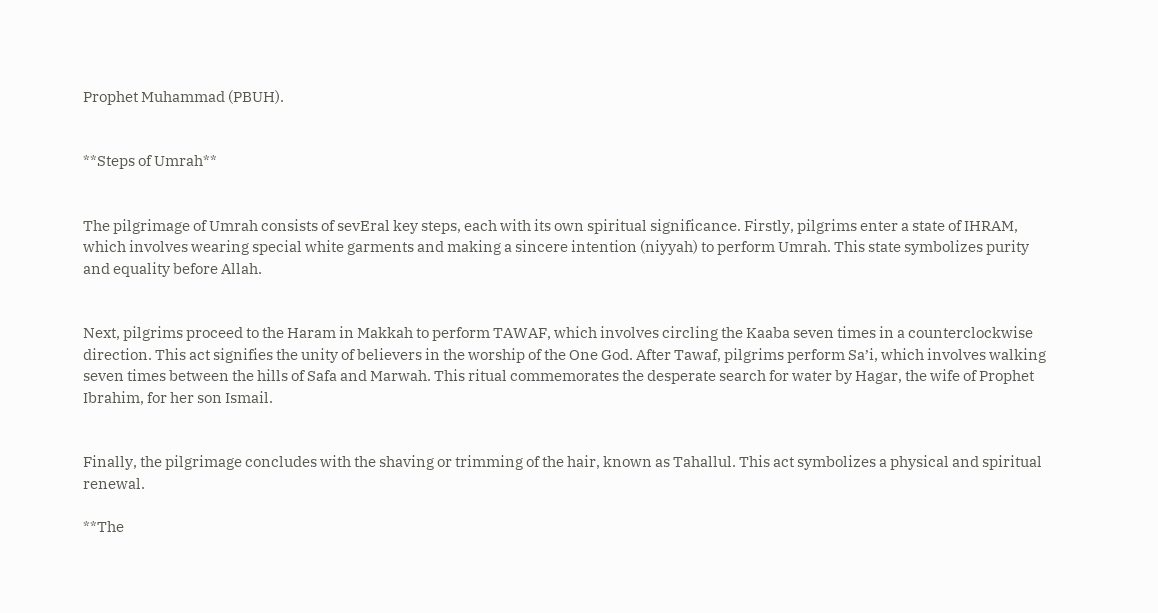Prophet Muhammad (PBUH).


**Steps of Umrah**


The pilgrimage of Umrah consists of sevEral key steps, each with its own spiritual significance. Firstly, pilgrims enter a state of IHRAM, which involves wearing special white garments and making a sincere intention (niyyah) to perform Umrah. This state symbolizes purity and equality before Allah.


Next, pilgrims proceed to the Haram in Makkah to perform TAWAF, which involves circling the Kaaba seven times in a counterclockwise direction. This act signifies the unity of believers in the worship of the One God. After Tawaf, pilgrims perform Sa’i, which involves walking seven times between the hills of Safa and Marwah. This ritual commemorates the desperate search for water by Hagar, the wife of Prophet Ibrahim, for her son Ismail.


Finally, the pilgrimage concludes with the shaving or trimming of the hair, known as Tahallul. This act symbolizes a physical and spiritual renewal.

**The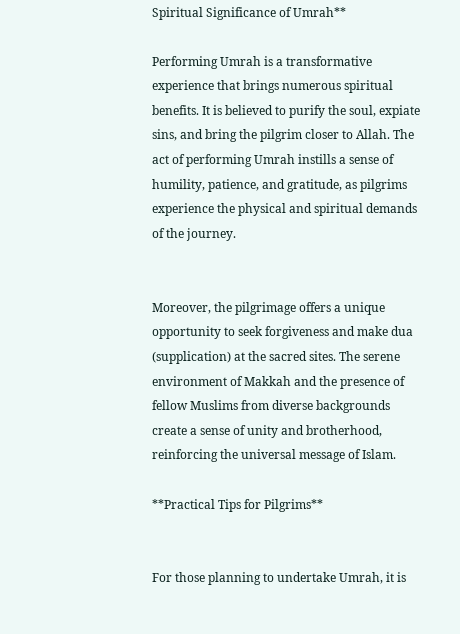Spiritual Significance of Umrah**

Performing Umrah is a transformative experience that brings numerous spiritual benefits. It is believed to purify the soul, expiate sins, and bring the pilgrim closer to Allah. The act of performing Umrah instills a sense of humility, patience, and gratitude, as pilgrims experience the physical and spiritual demands of the journey.


Moreover, the pilgrimage offers a unique opportunity to seek forgiveness and make dua (supplication) at the sacred sites. The serene environment of Makkah and the presence of fellow Muslims from diverse backgrounds create a sense of unity and brotherhood, reinforcing the universal message of Islam.

**Practical Tips for Pilgrims**


For those planning to undertake Umrah, it is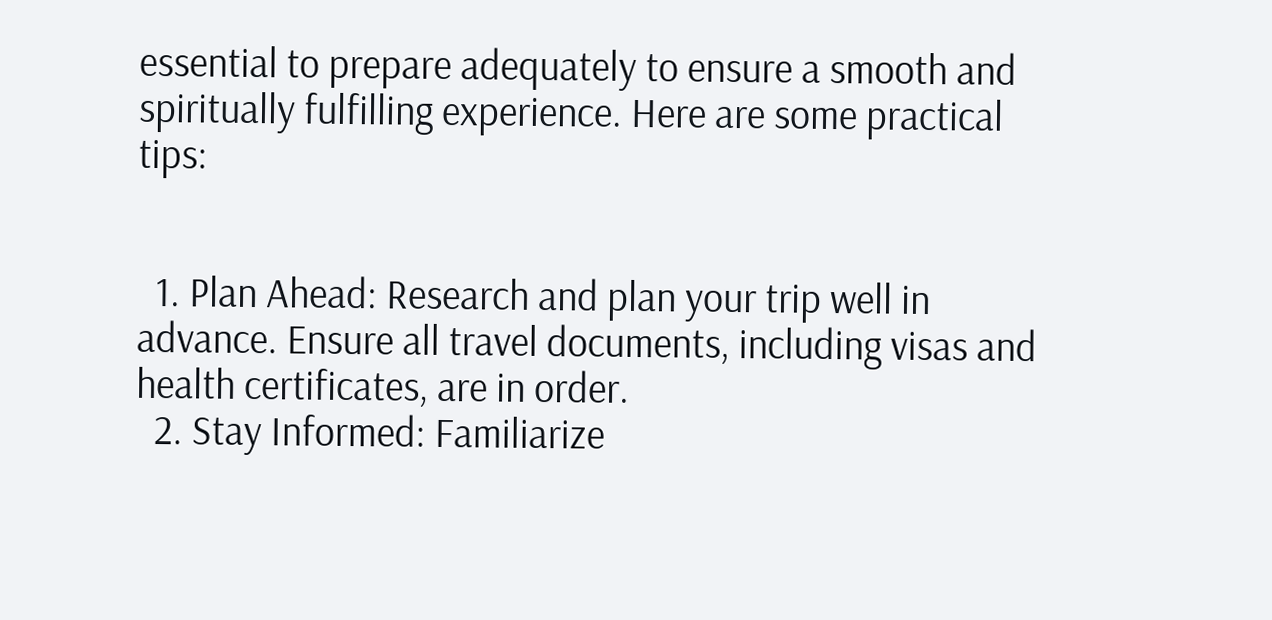essential to prepare adequately to ensure a smooth and spiritually fulfilling experience. Here are some practical tips:


  1. Plan Ahead: Research and plan your trip well in advance. Ensure all travel documents, including visas and health certificates, are in order.
  2. Stay Informed: Familiarize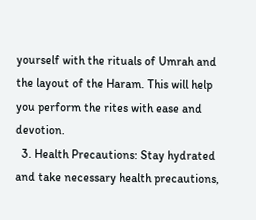yourself with the rituals of Umrah and the layout of the Haram. This will help you perform the rites with ease and devotion.
  3. Health Precautions: Stay hydrated and take necessary health precautions,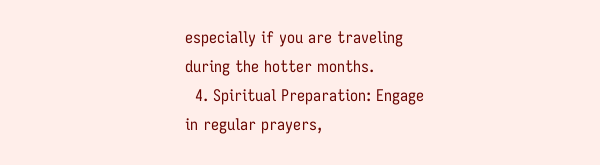especially if you are traveling during the hotter months.
  4. Spiritual Preparation: Engage in regular prayers,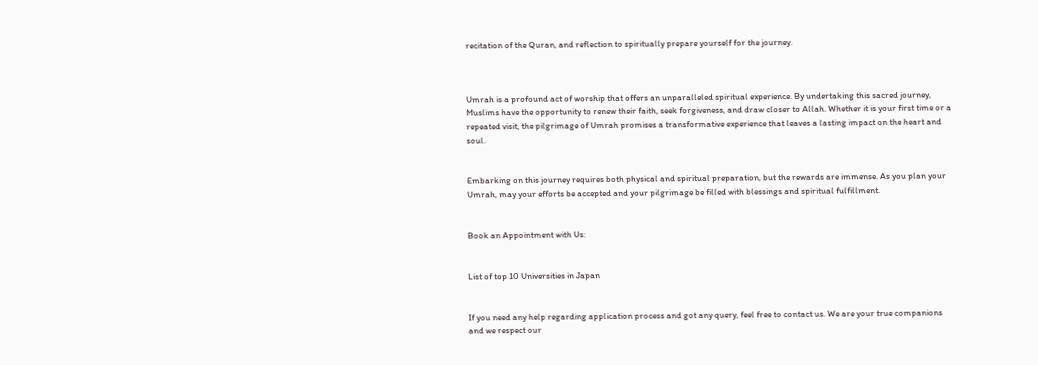recitation of the Quran, and reflection to spiritually prepare yourself for the journey.



Umrah is a profound act of worship that offers an unparalleled spiritual experience. By undertaking this sacred journey, Muslims have the opportunity to renew their faith, seek forgiveness, and draw closer to Allah. Whether it is your first time or a repeated visit, the pilgrimage of Umrah promises a transformative experience that leaves a lasting impact on the heart and soul.


Embarking on this journey requires both physical and spiritual preparation, but the rewards are immense. As you plan your Umrah, may your efforts be accepted and your pilgrimage be filled with blessings and spiritual fulfillment.


Book an Appointment with Us:


List of top 10 Universities in Japan


If you need any help regarding application process and got any query, feel free to contact us. We are your true companions and we respect our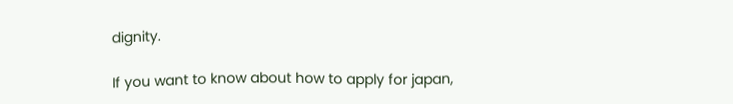dignity.

If you want to know about how to apply for japan,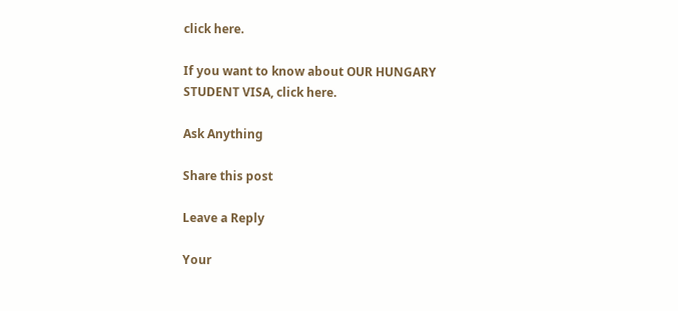click here.

If you want to know about OUR HUNGARY STUDENT VISA, click here.

Ask Anything

Share this post

Leave a Reply

Your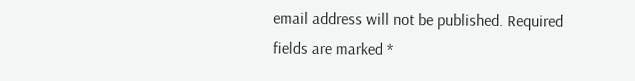email address will not be published. Required fields are marked *